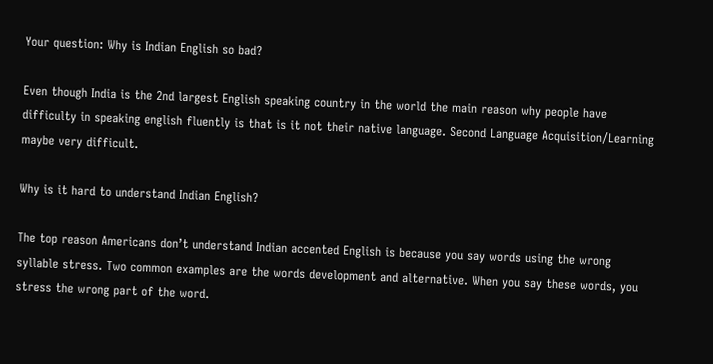Your question: Why is Indian English so bad?

Even though India is the 2nd largest English speaking country in the world the main reason why people have difficulty in speaking english fluently is that is it not their native language. Second Language Acquisition/Learning maybe very difficult.

Why is it hard to understand Indian English?

The top reason Americans don’t understand Indian accented English is because you say words using the wrong syllable stress. Two common examples are the words development and alternative. When you say these words, you stress the wrong part of the word.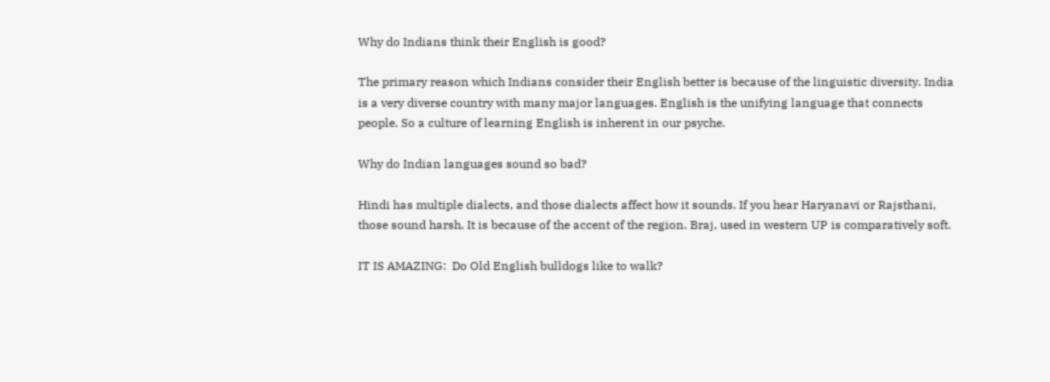Why do Indians think their English is good?

The primary reason which Indians consider their English better is because of the linguistic diversity. India is a very diverse country with many major languages. English is the unifying language that connects people. So a culture of learning English is inherent in our psyche.

Why do Indian languages sound so bad?

Hindi has multiple dialects, and those dialects affect how it sounds. If you hear Haryanavi or Rajsthani, those sound harsh. It is because of the accent of the region. Braj, used in western UP is comparatively soft.

IT IS AMAZING:  Do Old English bulldogs like to walk?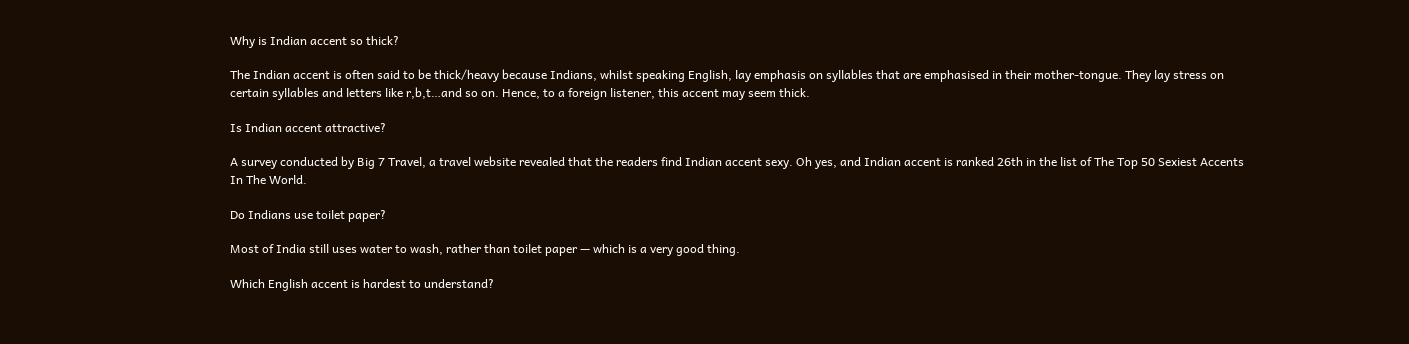Why is Indian accent so thick?

The Indian accent is often said to be thick/heavy because Indians, whilst speaking English, lay emphasis on syllables that are emphasised in their mother-tongue. They lay stress on certain syllables and letters like r,b,t…and so on. Hence, to a foreign listener, this accent may seem thick.

Is Indian accent attractive?

A survey conducted by Big 7 Travel, a travel website revealed that the readers find Indian accent sexy. Oh yes, and Indian accent is ranked 26th in the list of The Top 50 Sexiest Accents In The World.

Do Indians use toilet paper?

Most of India still uses water to wash, rather than toilet paper — which is a very good thing.

Which English accent is hardest to understand?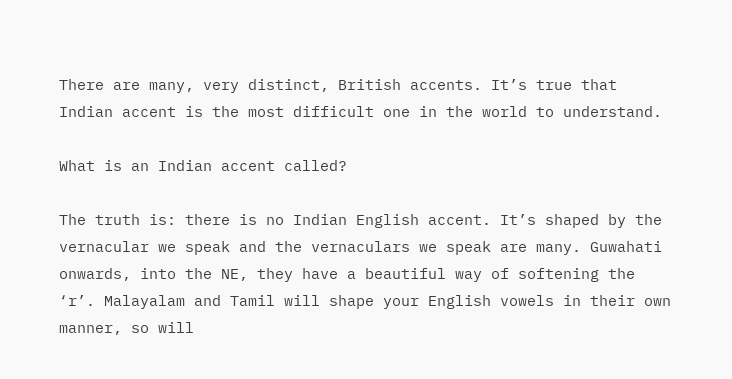There are many, very distinct, British accents. It’s true that Indian accent is the most difficult one in the world to understand.

What is an Indian accent called?

The truth is: there is no Indian English accent. It’s shaped by the vernacular we speak and the vernaculars we speak are many. Guwahati onwards, into the NE, they have a beautiful way of softening the ‘r’. Malayalam and Tamil will shape your English vowels in their own manner, so will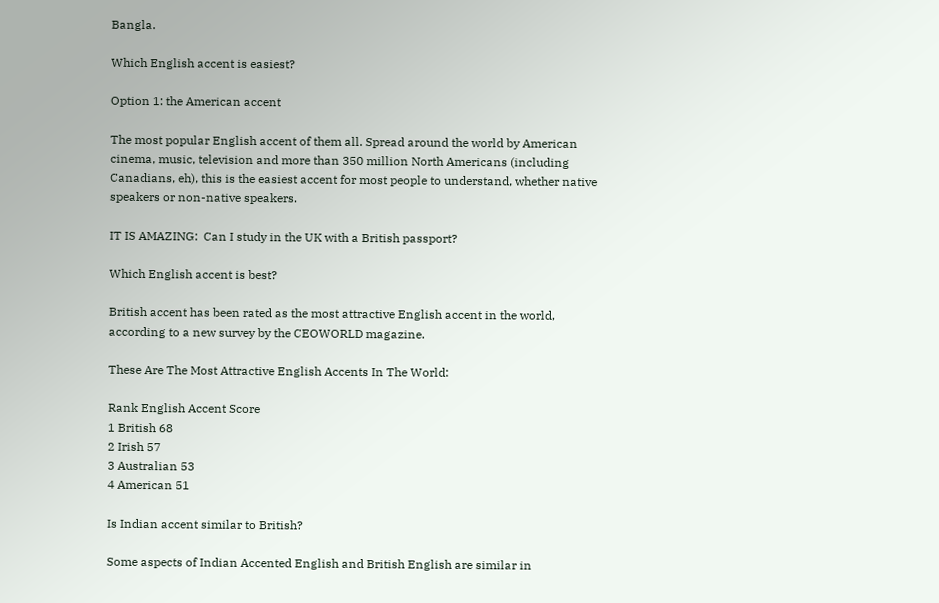Bangla.

Which English accent is easiest?

Option 1: the American accent

The most popular English accent of them all. Spread around the world by American cinema, music, television and more than 350 million North Americans (including Canadians, eh), this is the easiest accent for most people to understand, whether native speakers or non-native speakers.

IT IS AMAZING:  Can I study in the UK with a British passport?

Which English accent is best?

British accent has been rated as the most attractive English accent in the world, according to a new survey by the CEOWORLD magazine.

These Are The Most Attractive English Accents In The World:

Rank English Accent Score
1 British 68
2 Irish 57
3 Australian 53
4 American 51

Is Indian accent similar to British?

Some aspects of Indian Accented English and British English are similar in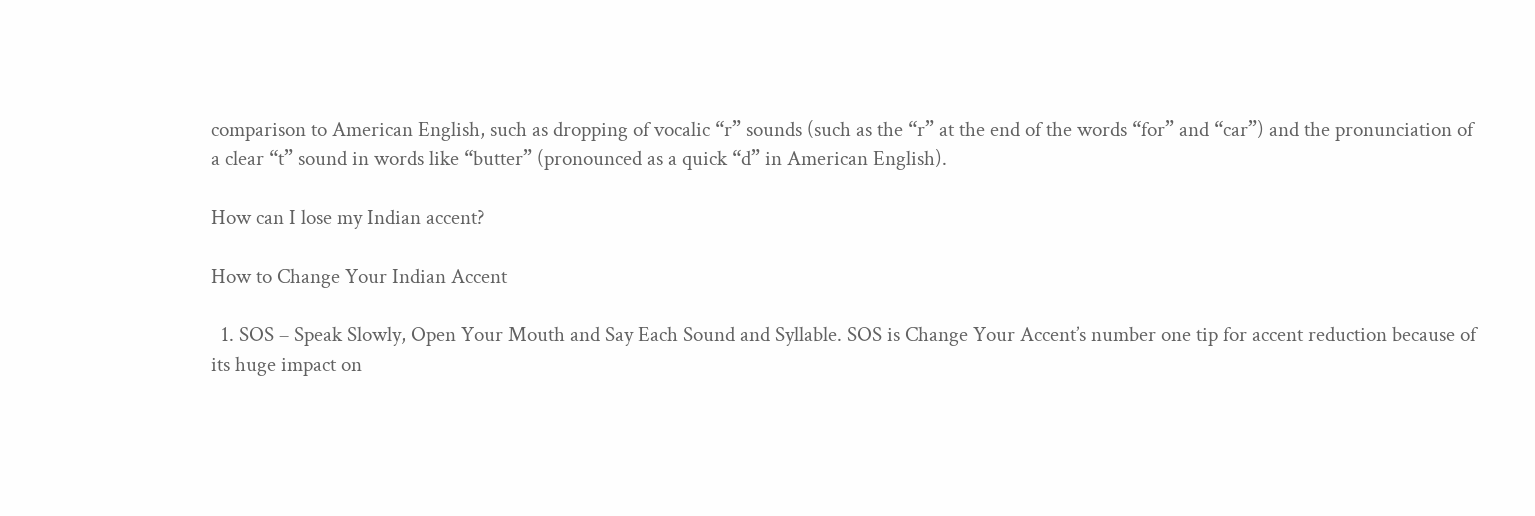comparison to American English, such as dropping of vocalic “r” sounds (such as the “r” at the end of the words “for” and “car”) and the pronunciation of a clear “t” sound in words like “butter” (pronounced as a quick “d” in American English).

How can I lose my Indian accent?

How to Change Your Indian Accent

  1. SOS – Speak Slowly, Open Your Mouth and Say Each Sound and Syllable. SOS is Change Your Accent’s number one tip for accent reduction because of its huge impact on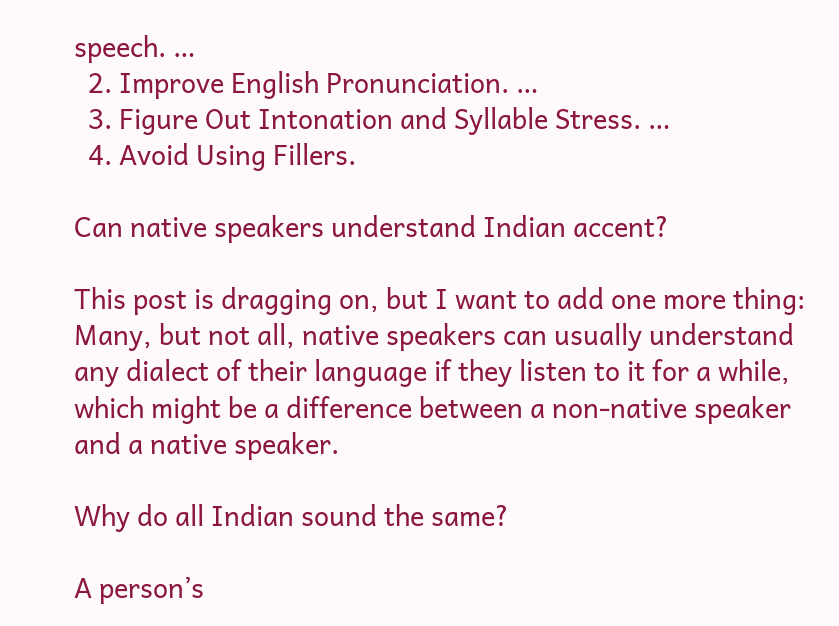speech. …
  2. Improve English Pronunciation. …
  3. Figure Out Intonation and Syllable Stress. …
  4. Avoid Using Fillers.

Can native speakers understand Indian accent?

This post is dragging on, but I want to add one more thing: Many, but not all, native speakers can usually understand any dialect of their language if they listen to it for a while, which might be a difference between a non-native speaker and a native speaker.

Why do all Indian sound the same?

A person’s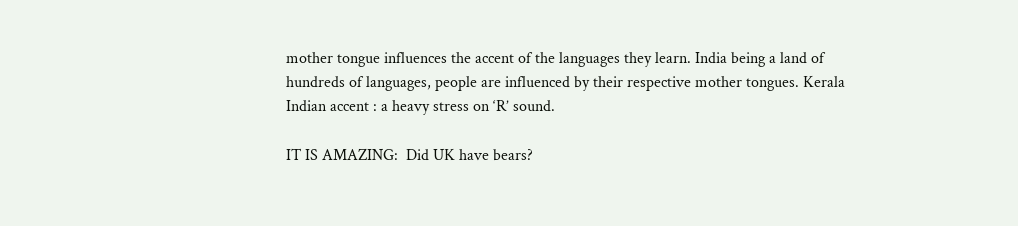mother tongue influences the accent of the languages they learn. India being a land of hundreds of languages, people are influenced by their respective mother tongues. Kerala Indian accent : a heavy stress on ‘R’ sound.

IT IS AMAZING:  Did UK have bears?